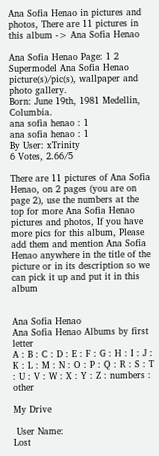Ana Sofia Henao in pictures and photos, There are 11 pictures in this album -> Ana Sofia Henao

Ana Sofia Henao Page: 1 2
Supermodel Ana Sofia Henao picture(s)/pic(s), wallpaper and photo gallery.
Born: June 19th, 1981 Medellin, Columbia.
ana sofia henao : 1
ana sofia henao : 1
By User: xTrinity
6 Votes, 2.66/5

There are 11 pictures of Ana Sofia Henao, on 2 pages (you are on page 2), use the numbers at the top for more Ana Sofia Henao pictures and photos, If you have more pics for this album, Please add them and mention Ana Sofia Henao anywhere in the title of the picture or in its description so we can pick it up and put it in this album


Ana Sofia Henao
Ana Sofia Henao Albums by first letter
A : B : C : D : E : F : G : H : I : J : K : L : M : N : O : P : Q : R : S : T : U : V : W : X : Y : Z : numbers : other

My Drive

 User Name:
Lost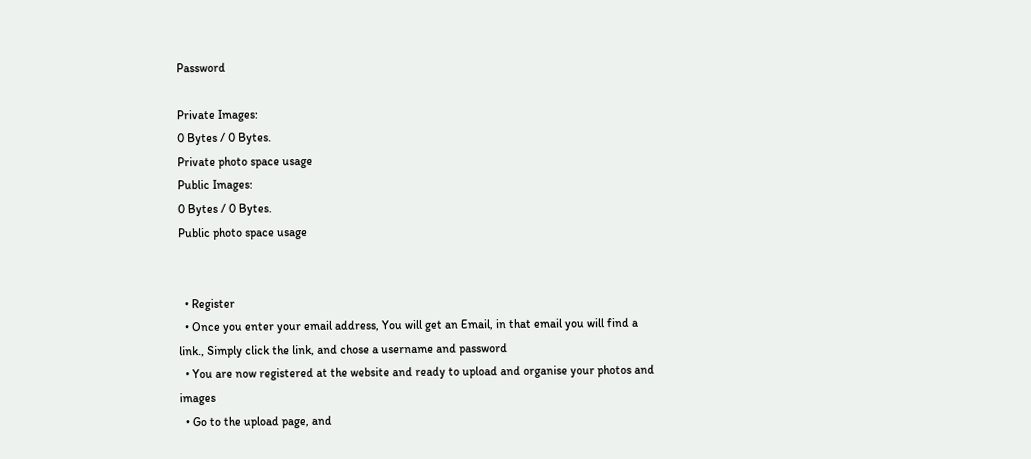Password

Private Images:
0 Bytes / 0 Bytes.
Private photo space usage
Public Images:
0 Bytes / 0 Bytes.
Public photo space usage


  • Register
  • Once you enter your email address, You will get an Email, in that email you will find a link., Simply click the link, and chose a username and password
  • You are now registered at the website and ready to upload and organise your photos and images
  • Go to the upload page, and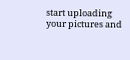start uploading your pictures and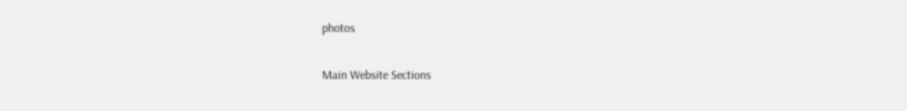photos

Main Website Sections